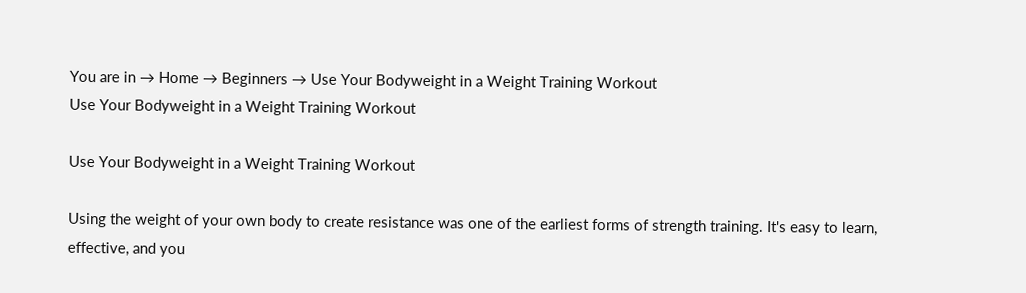You are in → Home → Beginners → Use Your Bodyweight in a Weight Training Workout
Use Your Bodyweight in a Weight Training Workout

Use Your Bodyweight in a Weight Training Workout

Using the weight of your own body to create resistance was one of the earliest forms of strength training. It's easy to learn, effective, and you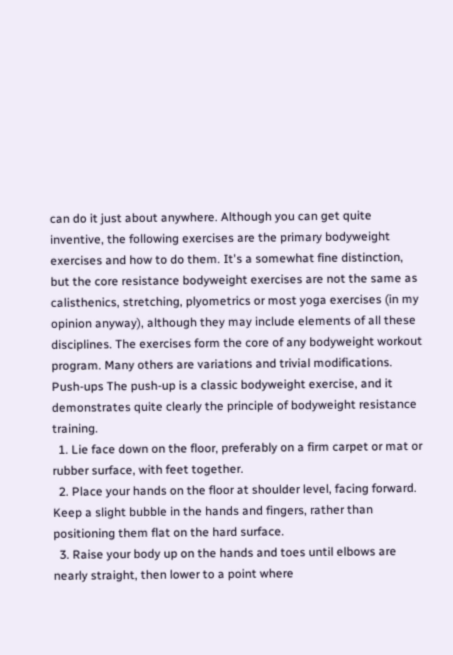can do it just about anywhere. Although you can get quite inventive, the following exercises are the primary bodyweight exercises and how to do them. It's a somewhat fine distinction, but the core resistance bodyweight exercises are not the same as calisthenics, stretching, plyometrics or most yoga exercises (in my opinion anyway), although they may include elements of all these disciplines. The exercises form the core of any bodyweight workout program. Many others are variations and trivial modifications. Push-ups The push-up is a classic bodyweight exercise, and it demonstrates quite clearly the principle of bodyweight resistance training.
  1. Lie face down on the floor, preferably on a firm carpet or mat or rubber surface, with feet together.
  2. Place your hands on the floor at shoulder level, facing forward. Keep a slight bubble in the hands and fingers, rather than positioning them flat on the hard surface.
  3. Raise your body up on the hands and toes until elbows are nearly straight, then lower to a point where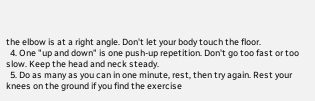the elbow is at a right angle. Don't let your body touch the floor.
  4. One "up and down" is one push-up repetition. Don't go too fast or too slow. Keep the head and neck steady.
  5. Do as many as you can in one minute, rest, then try again. Rest your knees on the ground if you find the exercise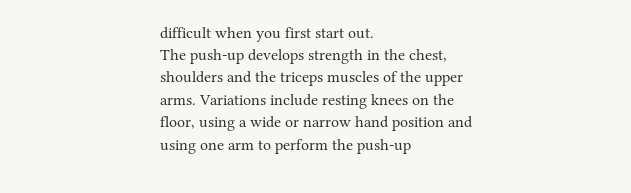difficult when you first start out.
The push-up develops strength in the chest, shoulders and the triceps muscles of the upper arms. Variations include resting knees on the floor, using a wide or narrow hand position and using one arm to perform the push-up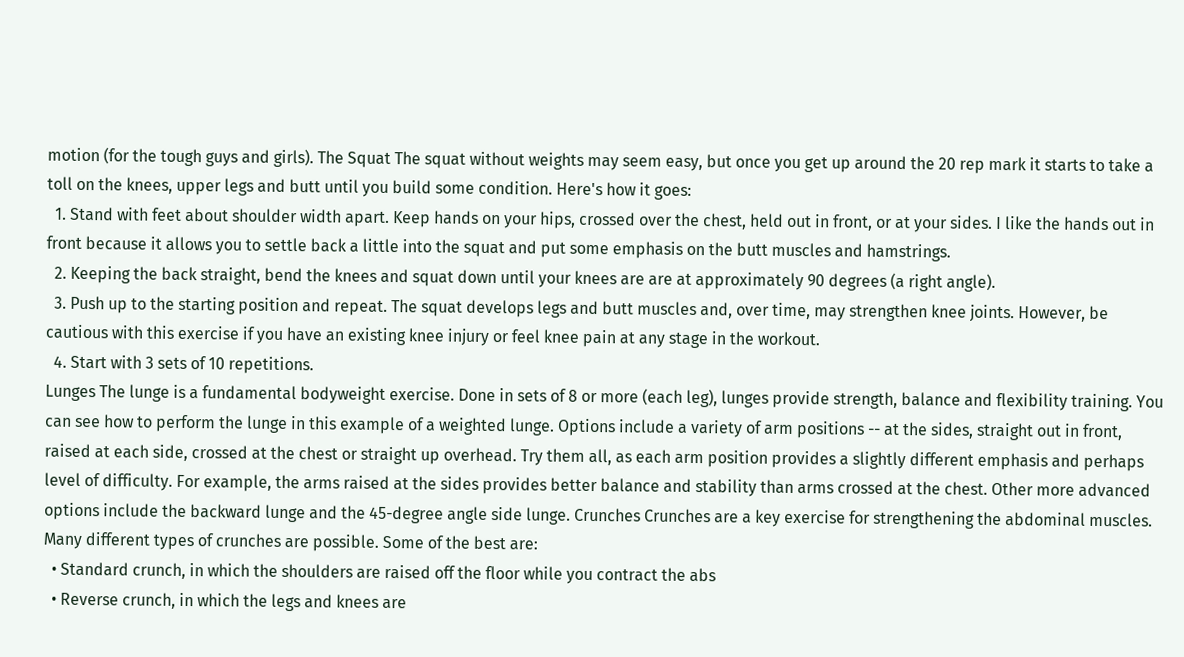motion (for the tough guys and girls). The Squat The squat without weights may seem easy, but once you get up around the 20 rep mark it starts to take a toll on the knees, upper legs and butt until you build some condition. Here's how it goes:
  1. Stand with feet about shoulder width apart. Keep hands on your hips, crossed over the chest, held out in front, or at your sides. I like the hands out in front because it allows you to settle back a little into the squat and put some emphasis on the butt muscles and hamstrings.
  2. Keeping the back straight, bend the knees and squat down until your knees are are at approximately 90 degrees (a right angle).
  3. Push up to the starting position and repeat. The squat develops legs and butt muscles and, over time, may strengthen knee joints. However, be cautious with this exercise if you have an existing knee injury or feel knee pain at any stage in the workout.
  4. Start with 3 sets of 10 repetitions.
Lunges The lunge is a fundamental bodyweight exercise. Done in sets of 8 or more (each leg), lunges provide strength, balance and flexibility training. You can see how to perform the lunge in this example of a weighted lunge. Options include a variety of arm positions -- at the sides, straight out in front, raised at each side, crossed at the chest or straight up overhead. Try them all, as each arm position provides a slightly different emphasis and perhaps level of difficulty. For example, the arms raised at the sides provides better balance and stability than arms crossed at the chest. Other more advanced options include the backward lunge and the 45-degree angle side lunge. Crunches Crunches are a key exercise for strengthening the abdominal muscles. Many different types of crunches are possible. Some of the best are:
  • Standard crunch, in which the shoulders are raised off the floor while you contract the abs
  • Reverse crunch, in which the legs and knees are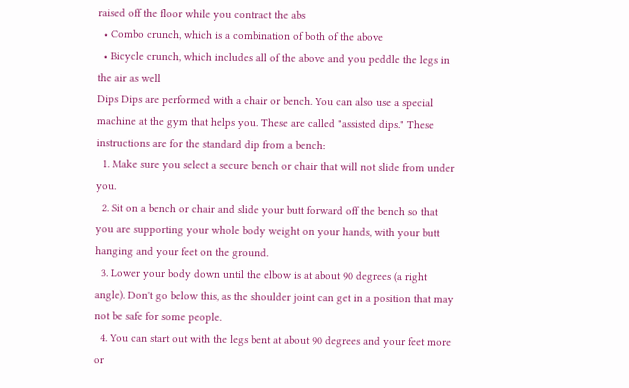raised off the floor while you contract the abs
  • Combo crunch, which is a combination of both of the above
  • Bicycle crunch, which includes all of the above and you peddle the legs in the air as well
Dips Dips are performed with a chair or bench. You can also use a special machine at the gym that helps you. These are called "assisted dips." These instructions are for the standard dip from a bench:
  1. Make sure you select a secure bench or chair that will not slide from under you.
  2. Sit on a bench or chair and slide your butt forward off the bench so that you are supporting your whole body weight on your hands, with your butt hanging and your feet on the ground.
  3. Lower your body down until the elbow is at about 90 degrees (a right angle). Don't go below this, as the shoulder joint can get in a position that may not be safe for some people.
  4. You can start out with the legs bent at about 90 degrees and your feet more or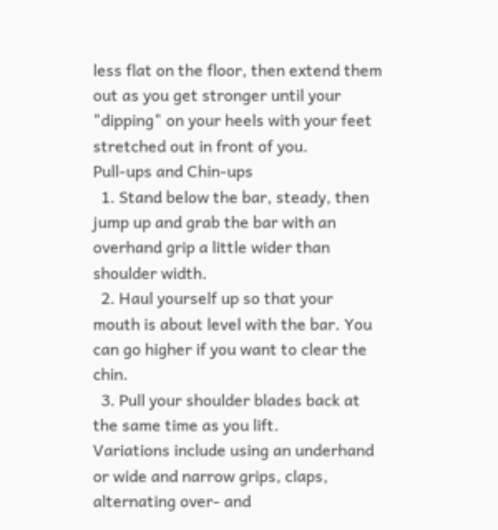less flat on the floor, then extend them out as you get stronger until your "dipping" on your heels with your feet stretched out in front of you.
Pull-ups and Chin-ups
  1. Stand below the bar, steady, then jump up and grab the bar with an overhand grip a little wider than shoulder width.
  2. Haul yourself up so that your mouth is about level with the bar. You can go higher if you want to clear the chin.
  3. Pull your shoulder blades back at the same time as you lift.
Variations include using an underhand or wide and narrow grips, claps, alternating over- and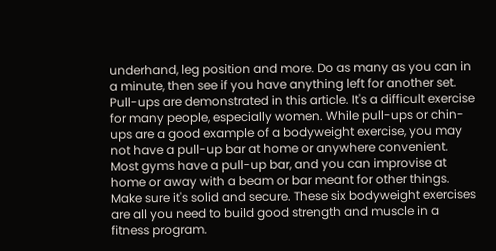underhand, leg position and more. Do as many as you can in a minute, then see if you have anything left for another set. Pull-ups are demonstrated in this article. It's a difficult exercise for many people, especially women. While pull-ups or chin-ups are a good example of a bodyweight exercise, you may not have a pull-up bar at home or anywhere convenient. Most gyms have a pull-up bar, and you can improvise at home or away with a beam or bar meant for other things. Make sure it's solid and secure. These six bodyweight exercises are all you need to build good strength and muscle in a fitness program.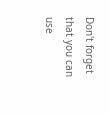Don't forget that you can use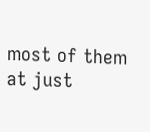most of them at just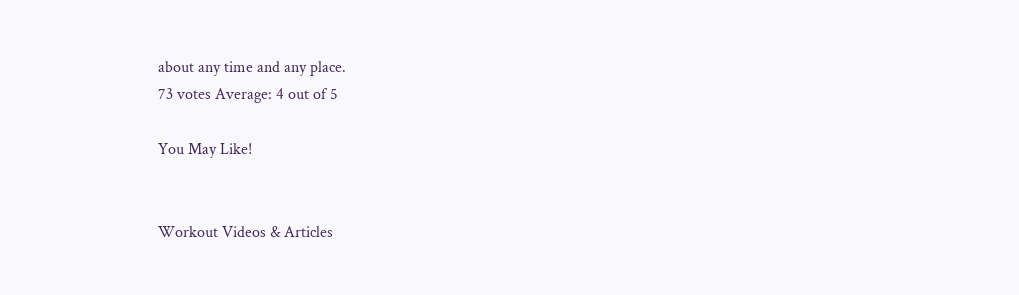about any time and any place.
73 votes Average: 4 out of 5

You May Like!


Workout Videos & Articles